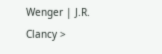Wenger | J.R. Clancy >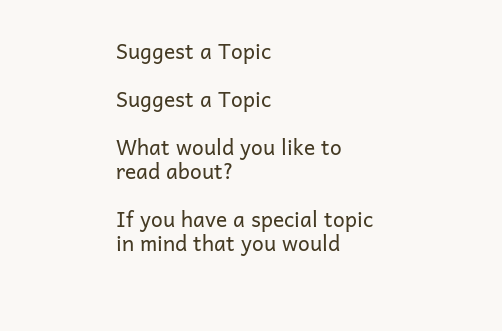Suggest a Topic

Suggest a Topic

What would you like to read about?

If you have a special topic in mind that you would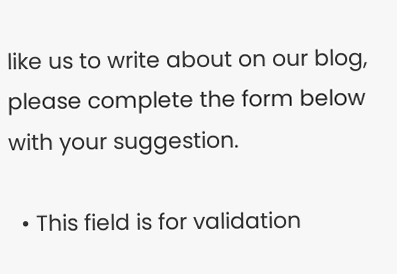like us to write about on our blog, please complete the form below with your suggestion.

  • This field is for validation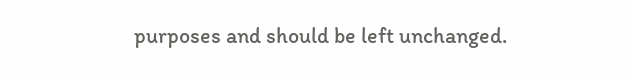purposes and should be left unchanged.